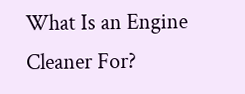What Is an Engine Cleaner For?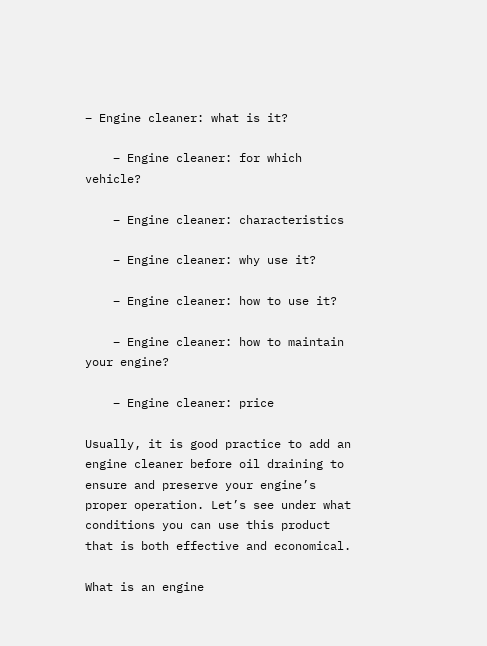– Engine cleaner: what is it?

    – Engine cleaner: for which vehicle?

    – Engine cleaner: characteristics

    – Engine cleaner: why use it?

    – Engine cleaner: how to use it?

    – Engine cleaner: how to maintain your engine?

    – Engine cleaner: price

Usually, it is good practice to add an engine cleaner before oil draining to ensure and preserve your engine’s proper operation. Let’s see under what conditions you can use this product that is both effective and economical.

What is an engine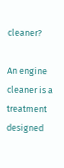cleaner?

An engine cleaner is a treatment designed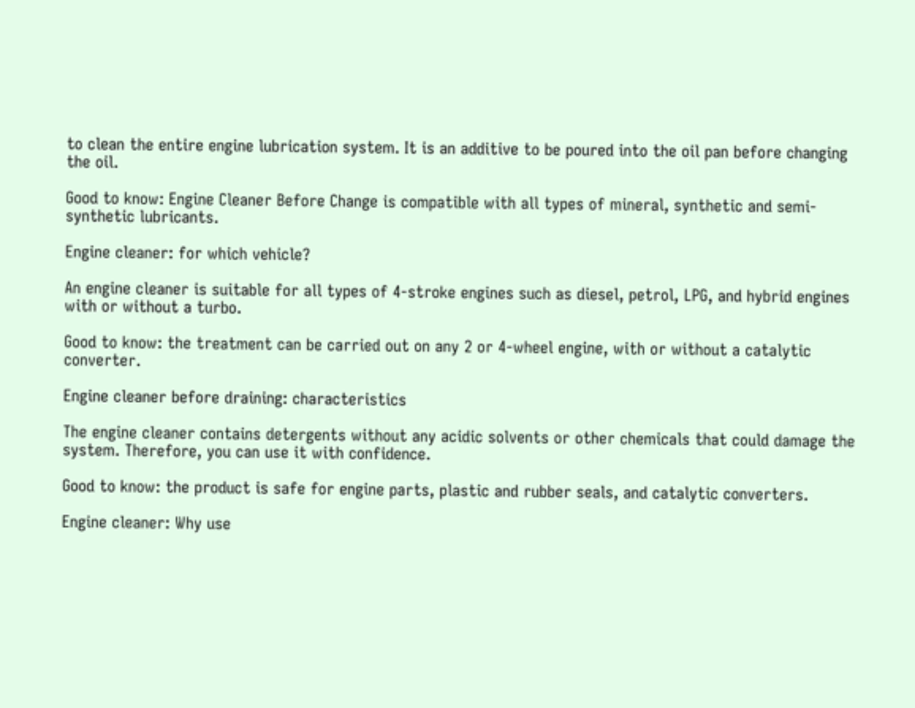to clean the entire engine lubrication system. It is an additive to be poured into the oil pan before changing the oil.

Good to know: Engine Cleaner Before Change is compatible with all types of mineral, synthetic and semi-synthetic lubricants.

Engine cleaner: for which vehicle?

An engine cleaner is suitable for all types of 4-stroke engines such as diesel, petrol, LPG, and hybrid engines with or without a turbo.

Good to know: the treatment can be carried out on any 2 or 4-wheel engine, with or without a catalytic converter.

Engine cleaner before draining: characteristics

The engine cleaner contains detergents without any acidic solvents or other chemicals that could damage the system. Therefore, you can use it with confidence.

Good to know: the product is safe for engine parts, plastic and rubber seals, and catalytic converters.

Engine cleaner: Why use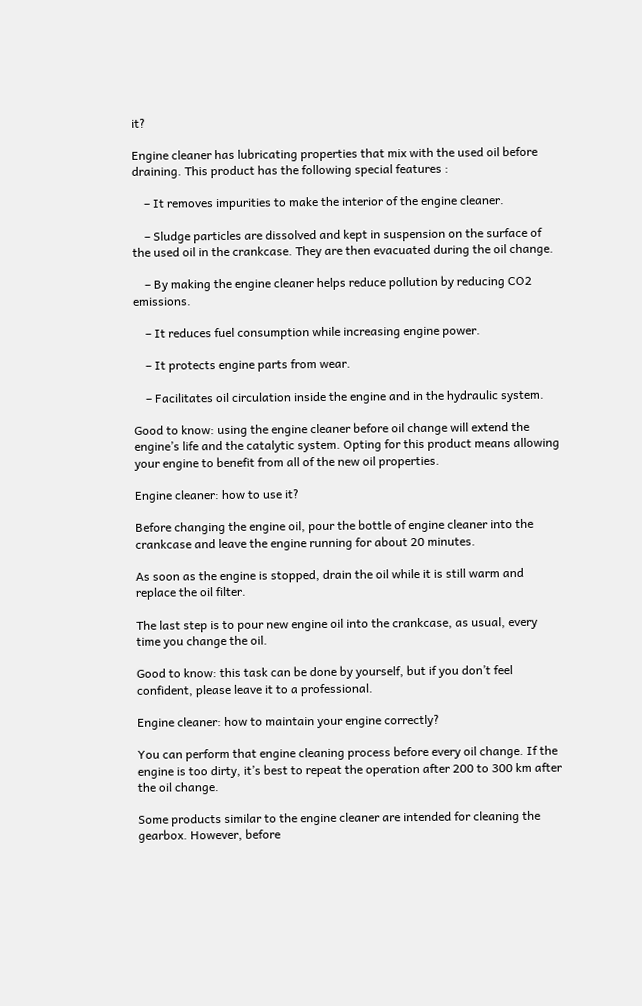it?

Engine cleaner has lubricating properties that mix with the used oil before draining. This product has the following special features :

    – It removes impurities to make the interior of the engine cleaner.

    – Sludge particles are dissolved and kept in suspension on the surface of the used oil in the crankcase. They are then evacuated during the oil change.

    – By making the engine cleaner helps reduce pollution by reducing CO2 emissions.

    – It reduces fuel consumption while increasing engine power.

    – It protects engine parts from wear.

    – Facilitates oil circulation inside the engine and in the hydraulic system.

Good to know: using the engine cleaner before oil change will extend the engine’s life and the catalytic system. Opting for this product means allowing your engine to benefit from all of the new oil properties.

Engine cleaner: how to use it?

Before changing the engine oil, pour the bottle of engine cleaner into the crankcase and leave the engine running for about 20 minutes.

As soon as the engine is stopped, drain the oil while it is still warm and replace the oil filter.

The last step is to pour new engine oil into the crankcase, as usual, every time you change the oil.

Good to know: this task can be done by yourself, but if you don’t feel confident, please leave it to a professional.

Engine cleaner: how to maintain your engine correctly?

You can perform that engine cleaning process before every oil change. If the engine is too dirty, it’s best to repeat the operation after 200 to 300 km after the oil change.

Some products similar to the engine cleaner are intended for cleaning the gearbox. However, before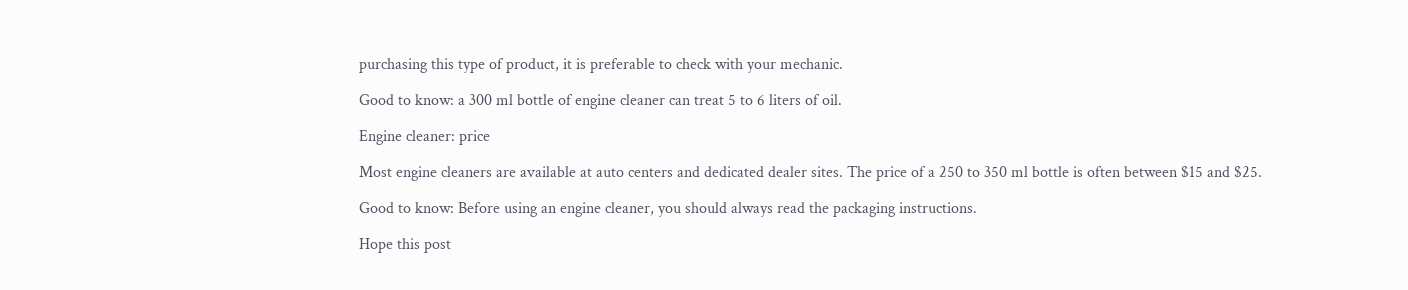purchasing this type of product, it is preferable to check with your mechanic.

Good to know: a 300 ml bottle of engine cleaner can treat 5 to 6 liters of oil.

Engine cleaner: price

Most engine cleaners are available at auto centers and dedicated dealer sites. The price of a 250 to 350 ml bottle is often between $15 and $25.

Good to know: Before using an engine cleaner, you should always read the packaging instructions.

Hope this post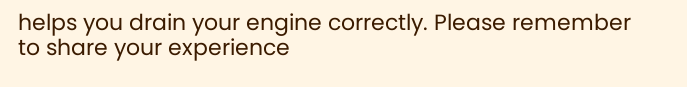helps you drain your engine correctly. Please remember to share your experience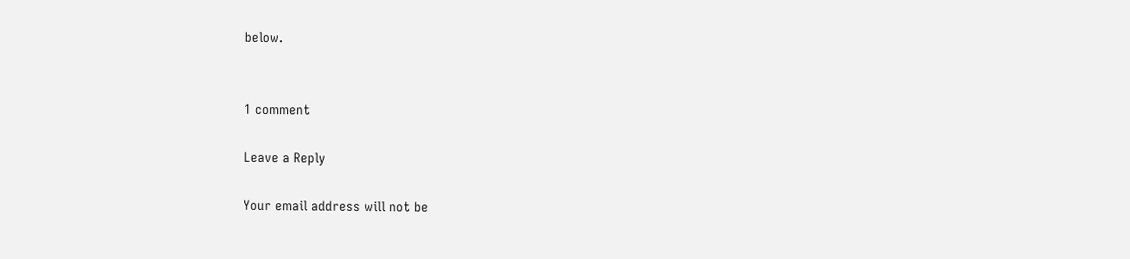below.


1 comment

Leave a Reply

Your email address will not be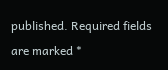published. Required fields are marked *